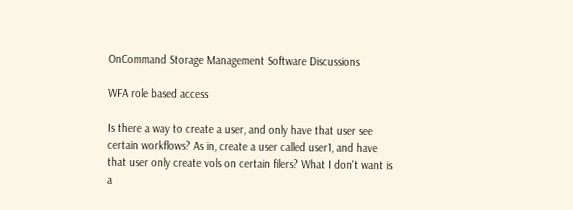OnCommand Storage Management Software Discussions

WFA role based access

Is there a way to create a user, and only have that user see certain workflows? As in, create a user called user1, and have that user only create vols on certain filers? What I don't want is a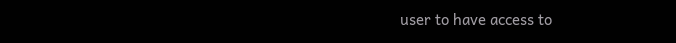user to have access to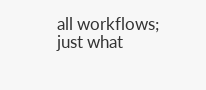all workflows; just what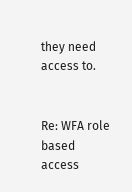they need access to.


Re: WFA role based access